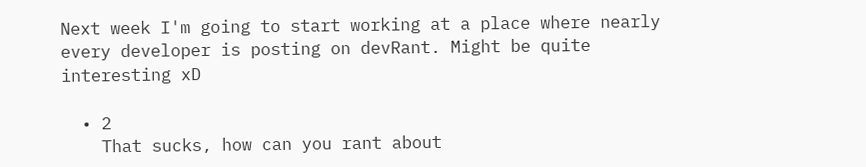Next week I'm going to start working at a place where nearly every developer is posting on devRant. Might be quite interesting xD

  • 2
    That sucks, how can you rant about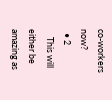co-workers now?
  • 2
    This will either be amazing as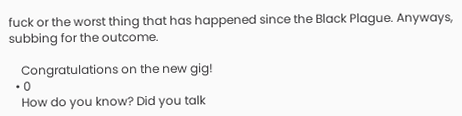fuck or the worst thing that has happened since the Black Plague. Anyways, subbing for the outcome.

    Congratulations on the new gig!
  • 0
    How do you know? Did you talk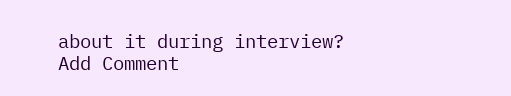about it during interview?
Add Comment